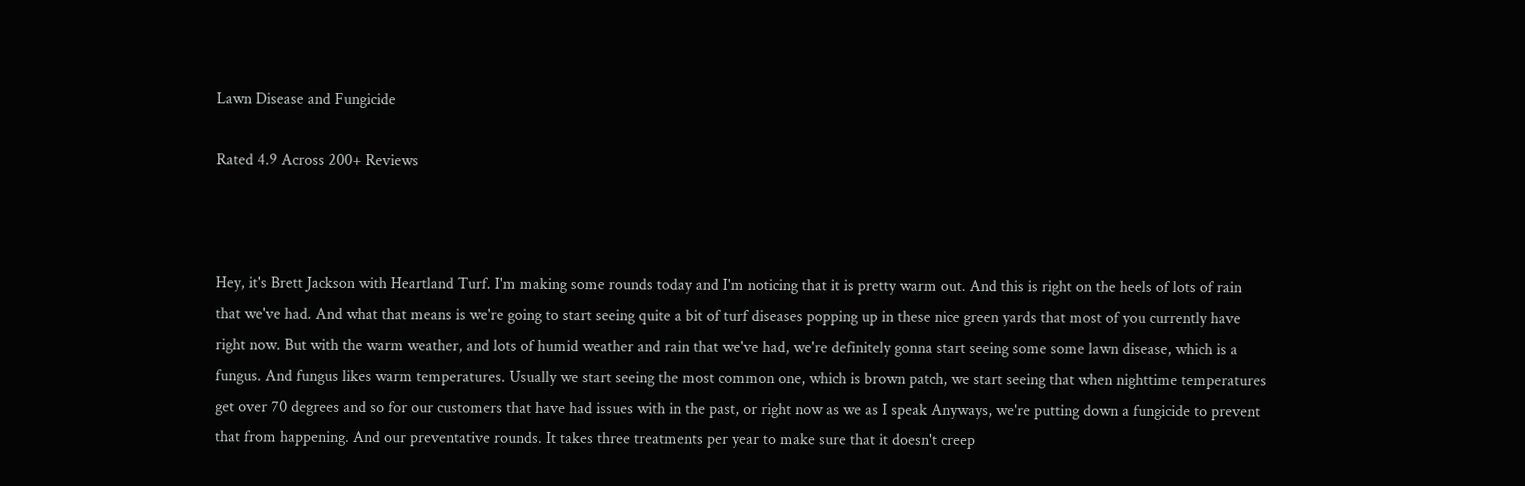Lawn Disease and Fungicide

Rated 4.9 Across 200+ Reviews



Hey, it's Brett Jackson with Heartland Turf. I'm making some rounds today and I'm noticing that it is pretty warm out. And this is right on the heels of lots of rain that we've had. And what that means is we're going to start seeing quite a bit of turf diseases popping up in these nice green yards that most of you currently have right now. But with the warm weather, and lots of humid weather and rain that we've had, we're definitely gonna start seeing some some lawn disease, which is a fungus. And fungus likes warm temperatures. Usually we start seeing the most common one, which is brown patch, we start seeing that when nighttime temperatures get over 70 degrees and so for our customers that have had issues with in the past, or right now as we as I speak Anyways, we're putting down a fungicide to prevent that from happening. And our preventative rounds. It takes three treatments per year to make sure that it doesn't creep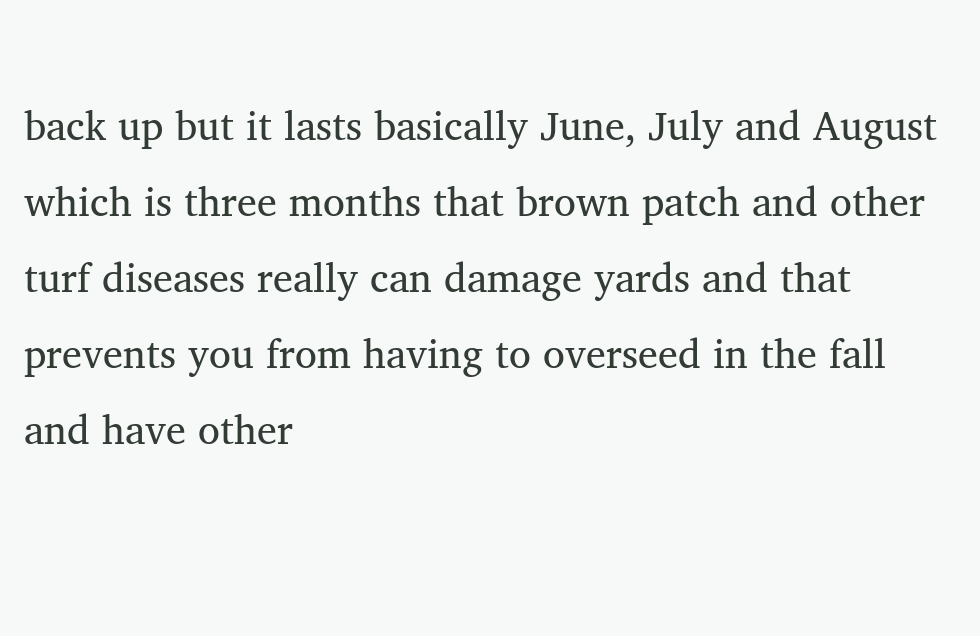back up but it lasts basically June, July and August which is three months that brown patch and other turf diseases really can damage yards and that prevents you from having to overseed in the fall and have other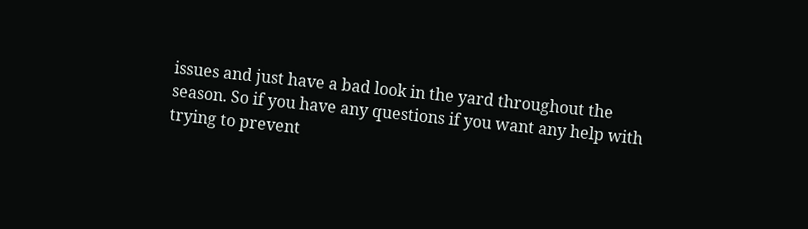issues and just have a bad look in the yard throughout the season. So if you have any questions if you want any help with trying to prevent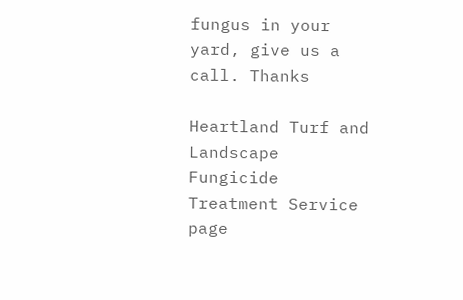fungus in your yard, give us a call. Thanks

Heartland Turf and Landscape Fungicide Treatment Service page